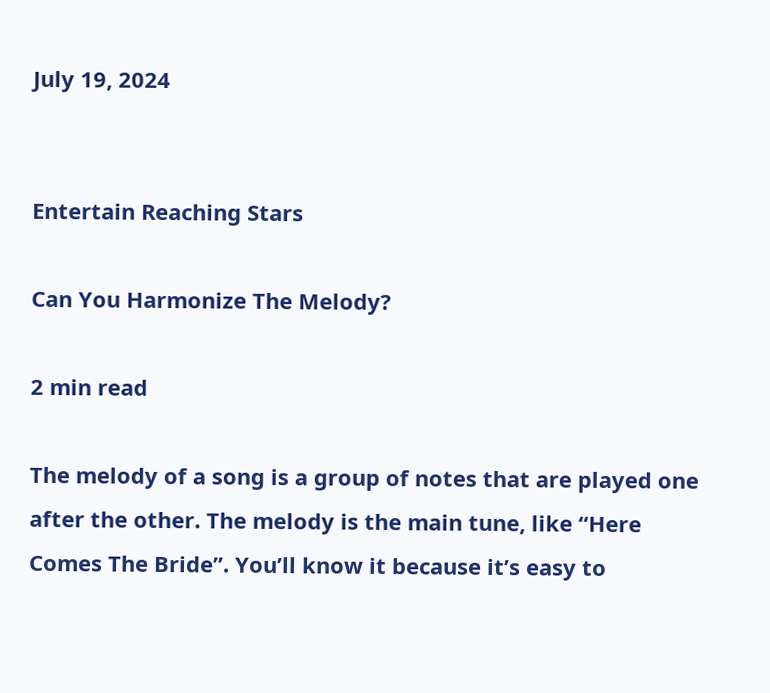July 19, 2024


Entertain Reaching Stars

Can You Harmonize The Melody?

2 min read

The melody of a song is a group of notes that are played one after the other. The melody is the main tune, like “Here Comes The Bride”. You’ll know it because it’s easy to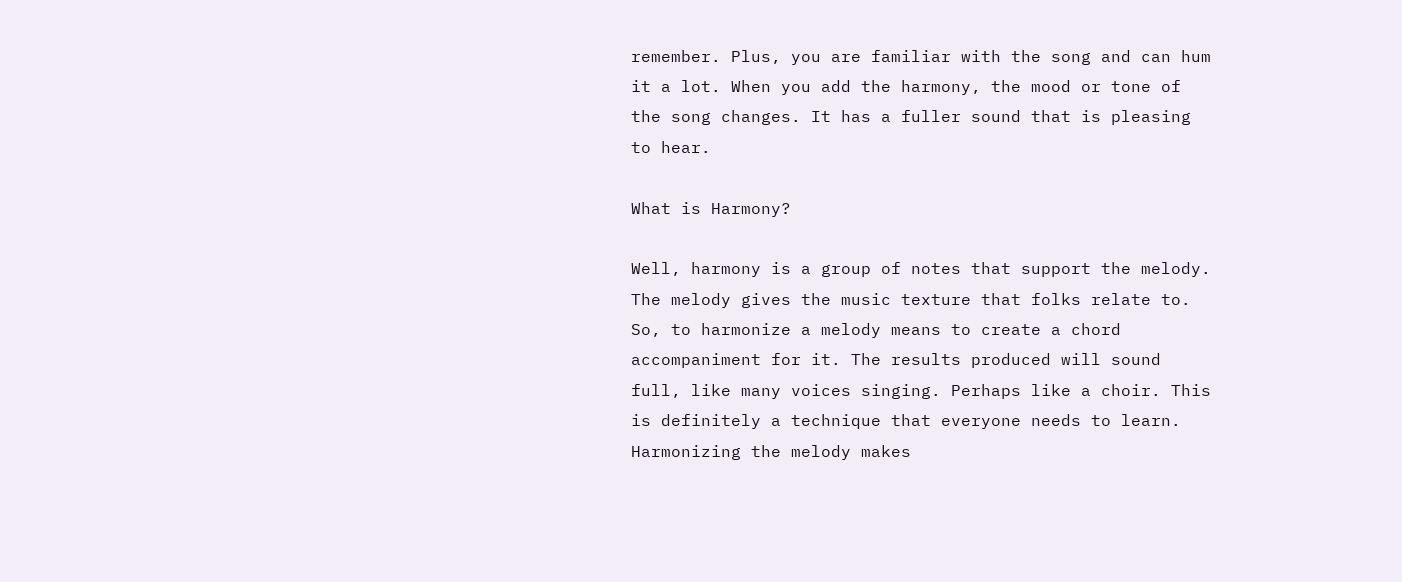remember. Plus, you are familiar with the song and can hum it a lot. When you add the harmony, the mood or tone of the song changes. It has a fuller sound that is pleasing to hear.

What is Harmony?

Well, harmony is a group of notes that support the melody. The melody gives the music texture that folks relate to. So, to harmonize a melody means to create a chord accompaniment for it. The results produced will sound full, like many voices singing. Perhaps like a choir. This is definitely a technique that everyone needs to learn. Harmonizing the melody makes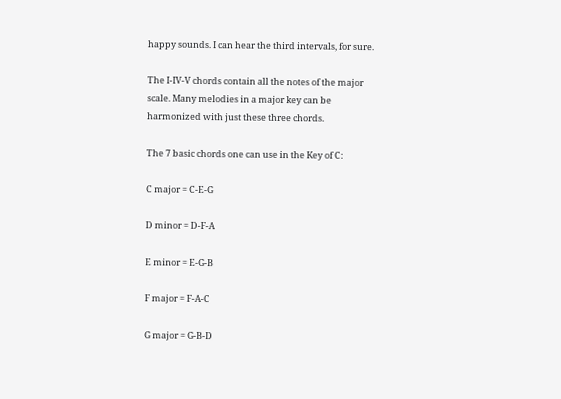happy sounds. I can hear the third intervals, for sure.

The I-IV-V chords contain all the notes of the major scale. Many melodies in a major key can be harmonized with just these three chords.

The 7 basic chords one can use in the Key of C:

C major = C-E-G

D minor = D-F-A

E minor = E-G-B

F major = F-A-C

G major = G-B-D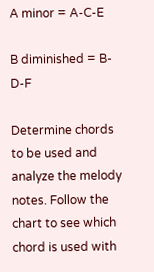A minor = A-C-E

B diminished = B-D-F

Determine chords to be used and analyze the melody notes. Follow the chart to see which chord is used with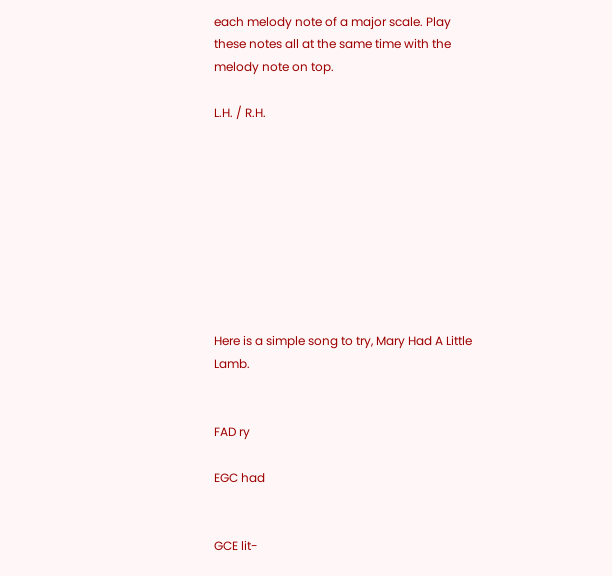each melody note of a major scale. Play these notes all at the same time with the melody note on top.

L.H. / R.H.









Here is a simple song to try, Mary Had A Little Lamb.


FAD ry

EGC had


GCE lit-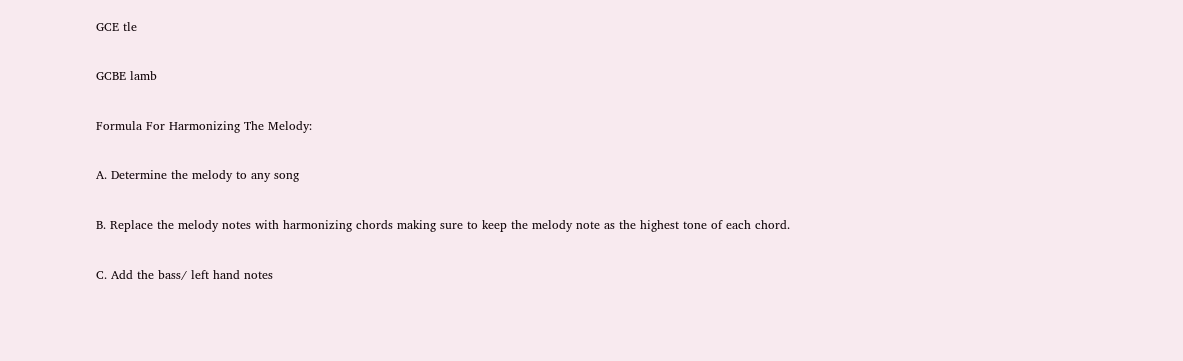GCE tle

GCBE lamb

Formula For Harmonizing The Melody:

A. Determine the melody to any song

B. Replace the melody notes with harmonizing chords making sure to keep the melody note as the highest tone of each chord.

C. Add the bass/ left hand notes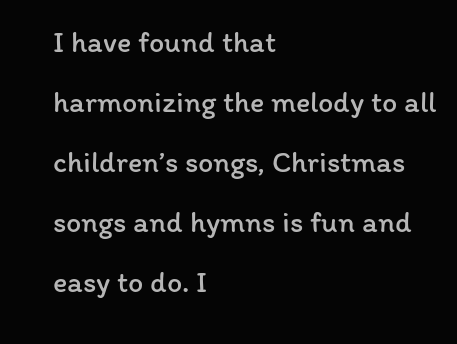I have found that harmonizing the melody to all children’s songs, Christmas songs and hymns is fun and easy to do. I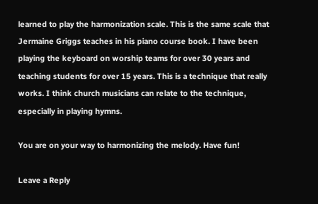learned to play the harmonization scale. This is the same scale that Jermaine Griggs teaches in his piano course book. I have been playing the keyboard on worship teams for over 30 years and teaching students for over 15 years. This is a technique that really works. I think church musicians can relate to the technique, especially in playing hymns.

You are on your way to harmonizing the melody. Have fun!

Leave a Reply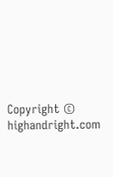Copyright © highandright.com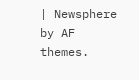| Newsphere by AF themes.